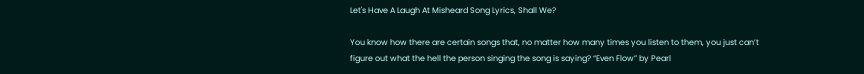Let's Have A Laugh At Misheard Song Lyrics, Shall We?

You know how there are certain songs that, no matter how many times you listen to them, you just can’t figure out what the hell the person singing the song is saying? “Even Flow” by Pearl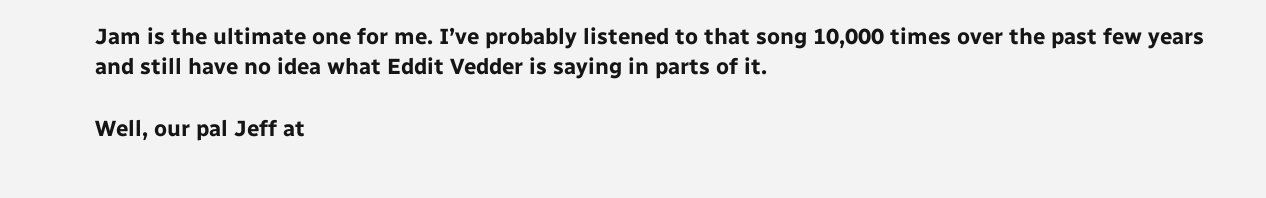Jam is the ultimate one for me. I’ve probably listened to that song 10,000 times over the past few years and still have no idea what Eddit Vedder is saying in parts of it.

Well, our pal Jeff at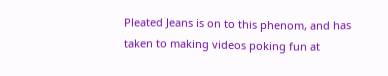Pleated Jeans is on to this phenom, and has taken to making videos poking fun at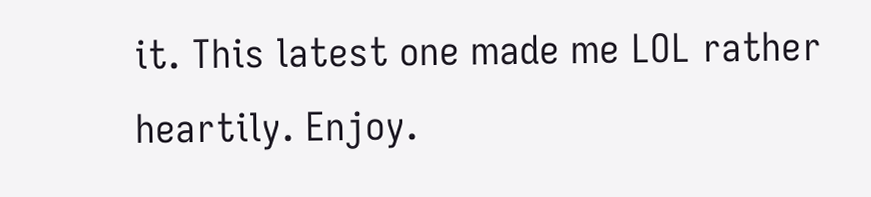it. This latest one made me LOL rather heartily. Enjoy.